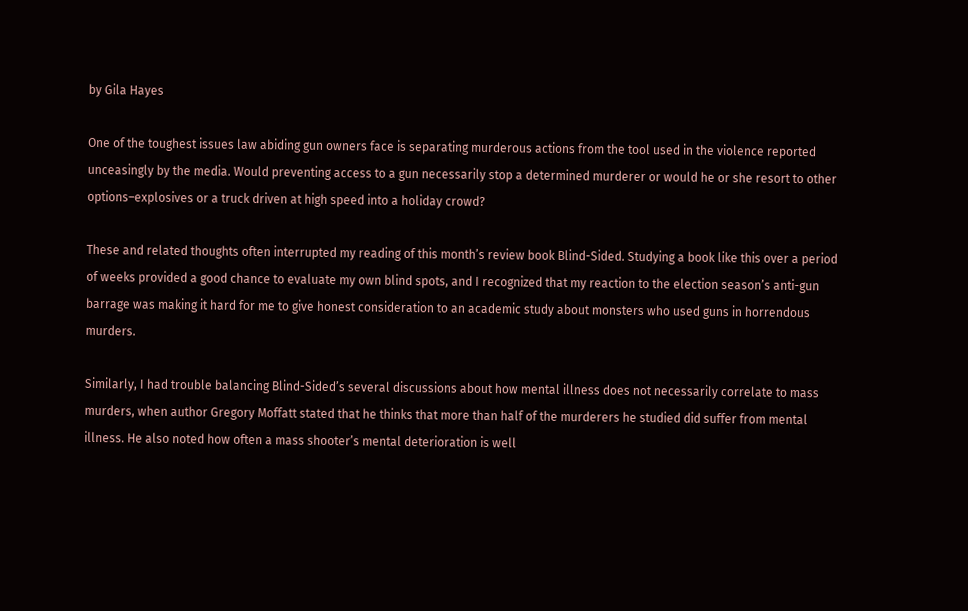by Gila Hayes

One of the toughest issues law abiding gun owners face is separating murderous actions from the tool used in the violence reported unceasingly by the media. Would preventing access to a gun necessarily stop a determined murderer or would he or she resort to other options–explosives or a truck driven at high speed into a holiday crowd?

These and related thoughts often interrupted my reading of this month’s review book Blind-Sided. Studying a book like this over a period of weeks provided a good chance to evaluate my own blind spots, and I recognized that my reaction to the election season’s anti-gun barrage was making it hard for me to give honest consideration to an academic study about monsters who used guns in horrendous murders.

Similarly, I had trouble balancing Blind-Sided’s several discussions about how mental illness does not necessarily correlate to mass murders, when author Gregory Moffatt stated that he thinks that more than half of the murderers he studied did suffer from mental illness. He also noted how often a mass shooter’s mental deterioration is well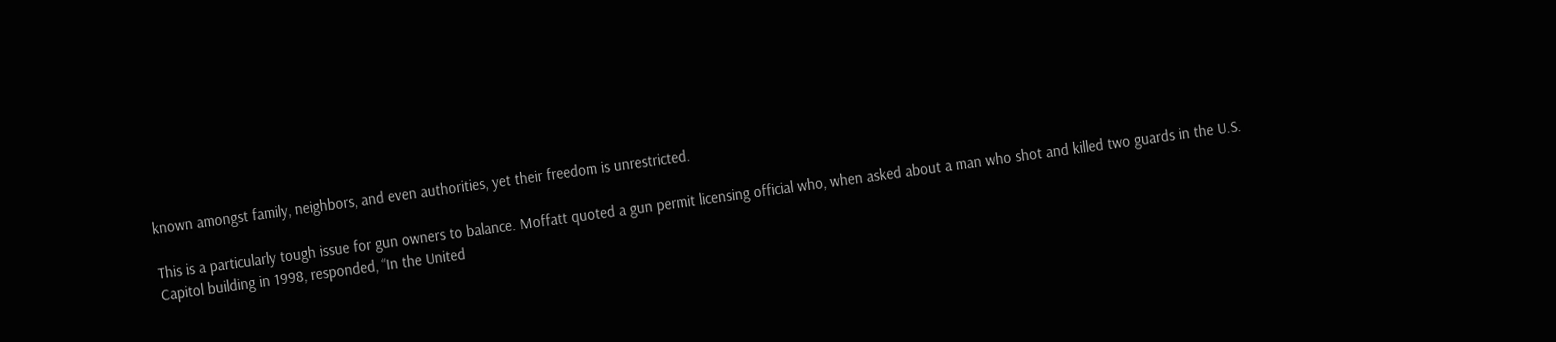known amongst family, neighbors, and even authorities, yet their freedom is unrestricted.

This is a particularly tough issue for gun owners to balance. Moffatt quoted a gun permit licensing official who, when asked about a man who shot and killed two guards in the U.S. Capitol building in 1998, responded, “In the United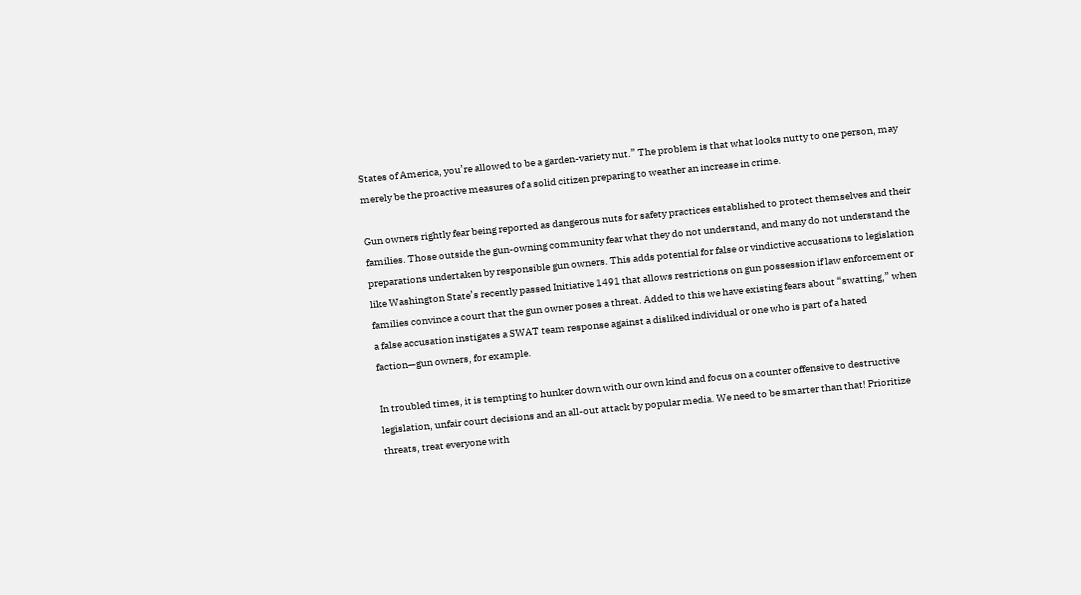States of America, you’re allowed to be a garden-variety nut.” The problem is that what looks nutty to one person, may merely be the proactive measures of a solid citizen preparing to weather an increase in crime.

Gun owners rightly fear being reported as dangerous nuts for safety practices established to protect themselves and their families. Those outside the gun-owning community fear what they do not understand, and many do not understand the preparations undertaken by responsible gun owners. This adds potential for false or vindictive accusations to legislation like Washington State’s recently passed Initiative 1491 that allows restrictions on gun possession if law enforcement or families convince a court that the gun owner poses a threat. Added to this we have existing fears about “swatting,” when a false accusation instigates a SWAT team response against a disliked individual or one who is part of a hated faction—gun owners, for example.

In troubled times, it is tempting to hunker down with our own kind and focus on a counter offensive to destructive legislation, unfair court decisions and an all-out attack by popular media. We need to be smarter than that! Prioritize threats, treat everyone with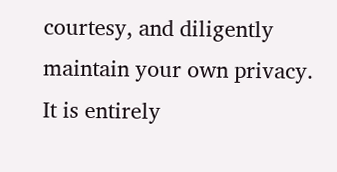courtesy, and diligently maintain your own privacy. It is entirely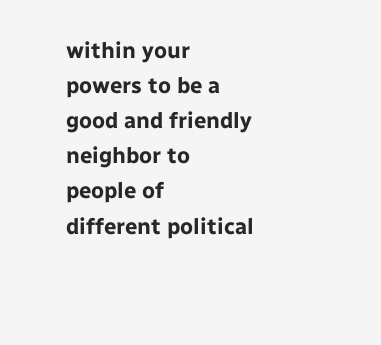within your powers to be a good and friendly neighbor to people of different political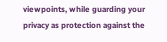viewpoints, while guarding your privacy as protection against the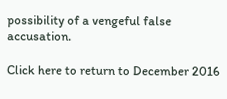possibility of a vengeful false accusation.

Click here to return to December 2016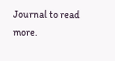Journal to read more.